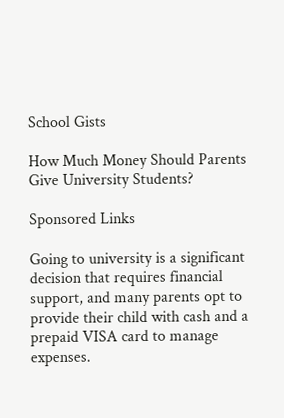School Gists

How Much Money Should Parents Give University Students?

Sponsored Links

Going to university is a significant decision that requires financial support, and many parents opt to provide their child with cash and a prepaid VISA card to manage expenses.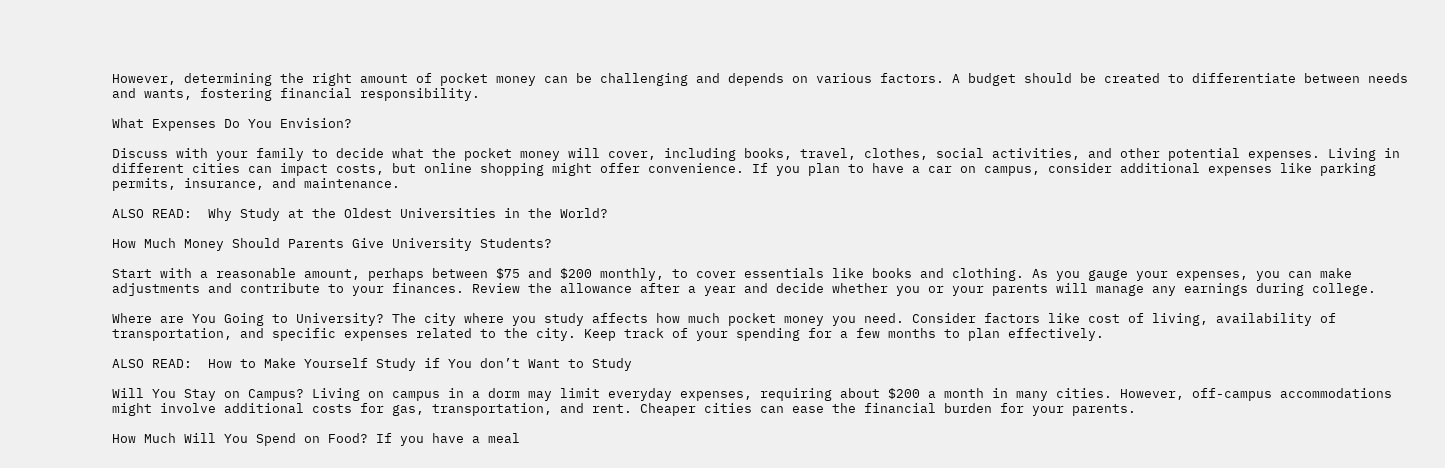However, determining the right amount of pocket money can be challenging and depends on various factors. A budget should be created to differentiate between needs and wants, fostering financial responsibility.

What Expenses Do You Envision?

Discuss with your family to decide what the pocket money will cover, including books, travel, clothes, social activities, and other potential expenses. Living in different cities can impact costs, but online shopping might offer convenience. If you plan to have a car on campus, consider additional expenses like parking permits, insurance, and maintenance.

ALSO READ:  Why Study at the Oldest Universities in the World?

How Much Money Should Parents Give University Students?

Start with a reasonable amount, perhaps between $75 and $200 monthly, to cover essentials like books and clothing. As you gauge your expenses, you can make adjustments and contribute to your finances. Review the allowance after a year and decide whether you or your parents will manage any earnings during college.

Where are You Going to University? The city where you study affects how much pocket money you need. Consider factors like cost of living, availability of transportation, and specific expenses related to the city. Keep track of your spending for a few months to plan effectively.

ALSO READ:  How to Make Yourself Study if You don’t Want to Study

Will You Stay on Campus? Living on campus in a dorm may limit everyday expenses, requiring about $200 a month in many cities. However, off-campus accommodations might involve additional costs for gas, transportation, and rent. Cheaper cities can ease the financial burden for your parents.

How Much Will You Spend on Food? If you have a meal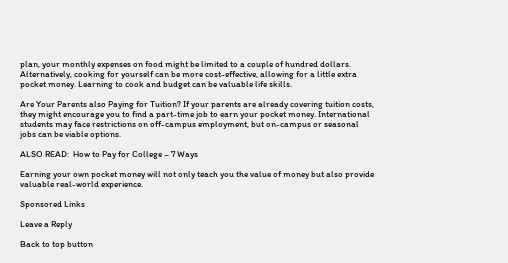plan, your monthly expenses on food might be limited to a couple of hundred dollars. Alternatively, cooking for yourself can be more cost-effective, allowing for a little extra pocket money. Learning to cook and budget can be valuable life skills.

Are Your Parents also Paying for Tuition? If your parents are already covering tuition costs, they might encourage you to find a part-time job to earn your pocket money. International students may face restrictions on off-campus employment, but on-campus or seasonal jobs can be viable options.

ALSO READ:  How to Pay for College – 7 Ways

Earning your own pocket money will not only teach you the value of money but also provide valuable real-world experience.

Sponsored Links

Leave a Reply

Back to top button